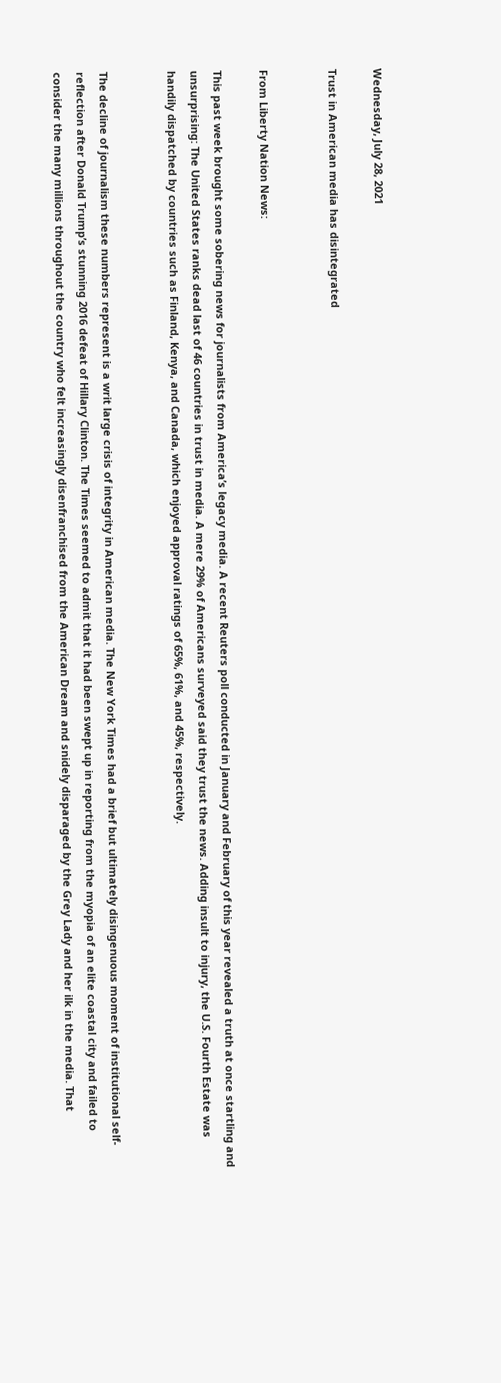Wednesday, July 28, 2021

Trust in American media has disintegrated


From Liberty Nation News:

This past week brought some sobering news for journalists from America’s legacy media. A recent Reuters poll conducted in January and February of this year revealed a truth at once startling and unsurprising: The United States ranks dead last of 46 countries in trust in media. A mere 29% of Americans surveyed said they trust the news. Adding insult to injury, the U.S. Fourth Estate was handily dispatched by countries such as Finland, Kenya, and Canada, which enjoyed approval ratings of 65%, 61%, and 45%, respectively.


The decline of journalism these numbers represent is a writ large crisis of integrity in American media. The New York Times had a brief but ultimately disingenuous moment of institutional self-reflection after Donald Trump’s stunning 2016 defeat of Hillary Clinton. The Times seemed to admit that it had been swept up in reporting from the myopia of an elite coastal city and failed to consider the many millions throughout the country who felt increasingly disenfranchised from the American Dream and snidely disparaged by the Grey Lady and her ilk in the media. That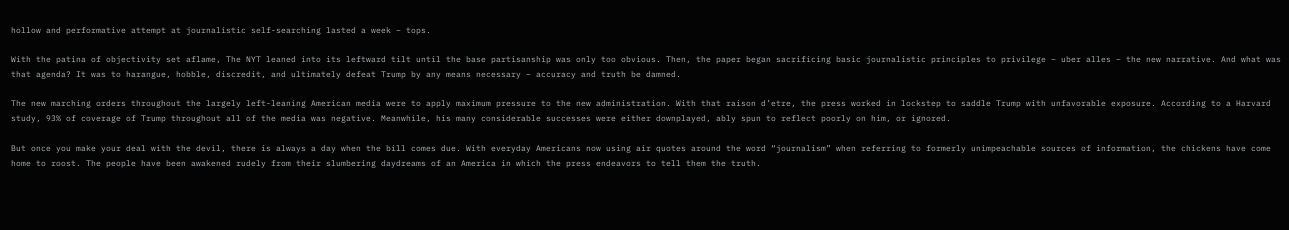hollow and performative attempt at journalistic self-searching lasted a week – tops.

With the patina of objectivity set aflame, The NYT leaned into its leftward tilt until the base partisanship was only too obvious. Then, the paper began sacrificing basic journalistic principles to privilege – uber alles – the new narrative. And what was that agenda? It was to harangue, hobble, discredit, and ultimately defeat Trump by any means necessary – accuracy and truth be damned.

The new marching orders throughout the largely left-leaning American media were to apply maximum pressure to the new administration. With that raison d’etre, the press worked in lockstep to saddle Trump with unfavorable exposure. According to a Harvard study, 93% of coverage of Trump throughout all of the media was negative. Meanwhile, his many considerable successes were either downplayed, ably spun to reflect poorly on him, or ignored.

But once you make your deal with the devil, there is always a day when the bill comes due. With everyday Americans now using air quotes around the word “journalism” when referring to formerly unimpeachable sources of information, the chickens have come home to roost. The people have been awakened rudely from their slumbering daydreams of an America in which the press endeavors to tell them the truth.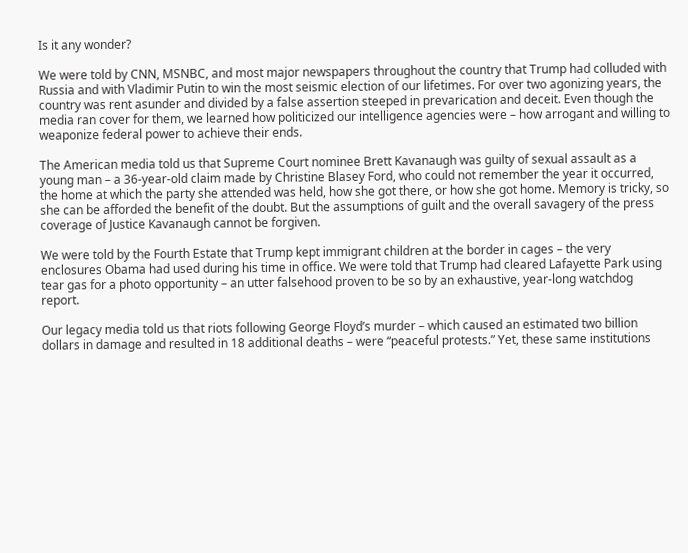Is it any wonder?

We were told by CNN, MSNBC, and most major newspapers throughout the country that Trump had colluded with Russia and with Vladimir Putin to win the most seismic election of our lifetimes. For over two agonizing years, the country was rent asunder and divided by a false assertion steeped in prevarication and deceit. Even though the media ran cover for them, we learned how politicized our intelligence agencies were – how arrogant and willing to weaponize federal power to achieve their ends.

The American media told us that Supreme Court nominee Brett Kavanaugh was guilty of sexual assault as a young man – a 36-year-old claim made by Christine Blasey Ford, who could not remember the year it occurred, the home at which the party she attended was held, how she got there, or how she got home. Memory is tricky, so she can be afforded the benefit of the doubt. But the assumptions of guilt and the overall savagery of the press coverage of Justice Kavanaugh cannot be forgiven.

We were told by the Fourth Estate that Trump kept immigrant children at the border in cages – the very enclosures Obama had used during his time in office. We were told that Trump had cleared Lafayette Park using tear gas for a photo opportunity – an utter falsehood proven to be so by an exhaustive, year-long watchdog report.

Our legacy media told us that riots following George Floyd’s murder – which caused an estimated two billion dollars in damage and resulted in 18 additional deaths – were “peaceful protests.” Yet, these same institutions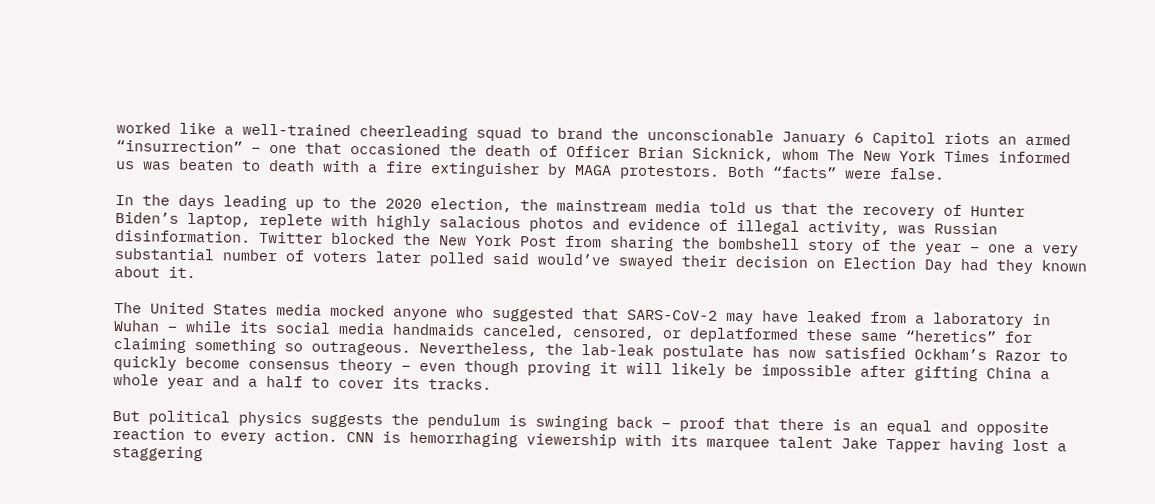worked like a well-trained cheerleading squad to brand the unconscionable January 6 Capitol riots an armed “insurrection” – one that occasioned the death of Officer Brian Sicknick, whom The New York Times informed us was beaten to death with a fire extinguisher by MAGA protestors. Both “facts” were false.

In the days leading up to the 2020 election, the mainstream media told us that the recovery of Hunter Biden’s laptop, replete with highly salacious photos and evidence of illegal activity, was Russian disinformation. Twitter blocked the New York Post from sharing the bombshell story of the year – one a very substantial number of voters later polled said would’ve swayed their decision on Election Day had they known about it.

The United States media mocked anyone who suggested that SARS-CoV-2 may have leaked from a laboratory in Wuhan – while its social media handmaids canceled, censored, or deplatformed these same “heretics” for claiming something so outrageous. Nevertheless, the lab-leak postulate has now satisfied Ockham’s Razor to quickly become consensus theory – even though proving it will likely be impossible after gifting China a whole year and a half to cover its tracks.

But political physics suggests the pendulum is swinging back – proof that there is an equal and opposite reaction to every action. CNN is hemorrhaging viewership with its marquee talent Jake Tapper having lost a staggering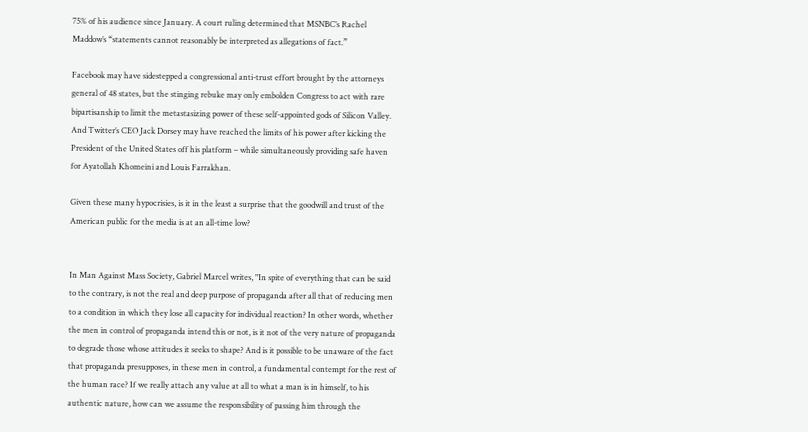75% of his audience since January. A court ruling determined that MSNBC’s Rachel Maddow’s “statements cannot reasonably be interpreted as allegations of fact.”

Facebook may have sidestepped a congressional anti-trust effort brought by the attorneys general of 48 states, but the stinging rebuke may only embolden Congress to act with rare bipartisanship to limit the metastasizing power of these self-appointed gods of Silicon Valley. And Twitter’s CEO Jack Dorsey may have reached the limits of his power after kicking the President of the United States off his platform – while simultaneously providing safe haven for Ayatollah Khomeini and Louis Farrakhan.

Given these many hypocrisies, is it in the least a surprise that the goodwill and trust of the American public for the media is at an all-time low?


In Man Against Mass Society, Gabriel Marcel writes, "In spite of everything that can be said to the contrary, is not the real and deep purpose of propaganda after all that of reducing men to a condition in which they lose all capacity for individual reaction? In other words, whether the men in control of propaganda intend this or not, is it not of the very nature of propaganda to degrade those whose attitudes it seeks to shape? And is it possible to be unaware of the fact that propaganda presupposes, in these men in control, a fundamental contempt for the rest of the human race? If we really attach any value at all to what a man is in himself, to his authentic nature, how can we assume the responsibility of passing him through the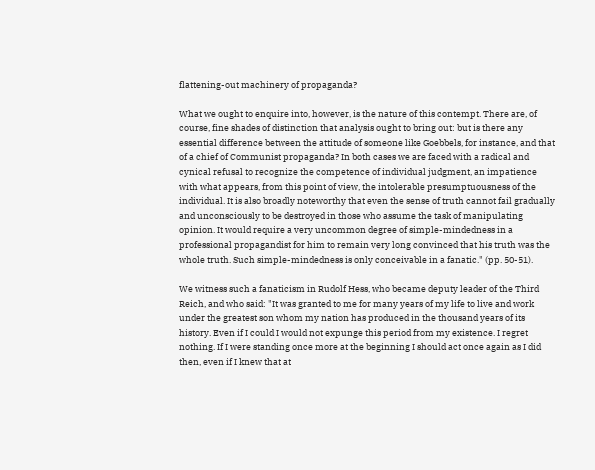flattening-out machinery of propaganda?

What we ought to enquire into, however, is the nature of this contempt. There are, of course, fine shades of distinction that analysis ought to bring out: but is there any essential difference between the attitude of someone like Goebbels, for instance, and that of a chief of Communist propaganda? In both cases we are faced with a radical and cynical refusal to recognize the competence of individual judgment, an impatience with what appears, from this point of view, the intolerable presumptuousness of the individual. It is also broadly noteworthy that even the sense of truth cannot fail gradually and unconsciously to be destroyed in those who assume the task of manipulating opinion. It would require a very uncommon degree of simple-mindedness in a professional propagandist for him to remain very long convinced that his truth was the whole truth. Such simple-mindedness is only conceivable in a fanatic." (pp. 50-51).

We witness such a fanaticism in Rudolf Hess, who became deputy leader of the Third Reich, and who said: "It was granted to me for many years of my life to live and work under the greatest son whom my nation has produced in the thousand years of its history. Even if I could I would not expunge this period from my existence. I regret nothing. If I were standing once more at the beginning I should act once again as I did then, even if I knew that at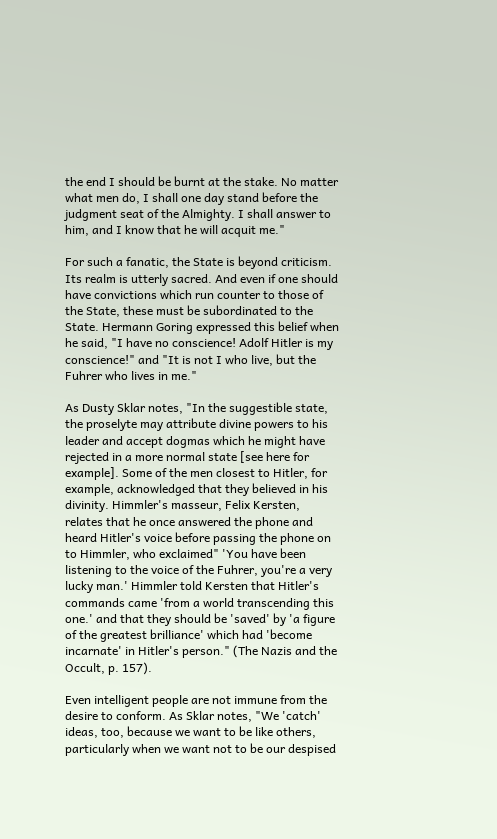the end I should be burnt at the stake. No matter what men do, I shall one day stand before the judgment seat of the Almighty. I shall answer to him, and I know that he will acquit me."

For such a fanatic, the State is beyond criticism. Its realm is utterly sacred. And even if one should have convictions which run counter to those of the State, these must be subordinated to the State. Hermann Goring expressed this belief when he said, "I have no conscience! Adolf Hitler is my conscience!" and "It is not I who live, but the Fuhrer who lives in me."

As Dusty Sklar notes, "In the suggestible state, the proselyte may attribute divine powers to his leader and accept dogmas which he might have rejected in a more normal state [see here for example]. Some of the men closest to Hitler, for example, acknowledged that they believed in his divinity. Himmler's masseur, Felix Kersten, relates that he once answered the phone and heard Hitler's voice before passing the phone on to Himmler, who exclaimed" 'You have been listening to the voice of the Fuhrer, you're a very lucky man.' Himmler told Kersten that Hitler's commands came 'from a world transcending this one.' and that they should be 'saved' by 'a figure of the greatest brilliance' which had 'become incarnate' in Hitler's person." (The Nazis and the Occult, p. 157).

Even intelligent people are not immune from the desire to conform. As Sklar notes, "We 'catch' ideas, too, because we want to be like others, particularly when we want not to be our despised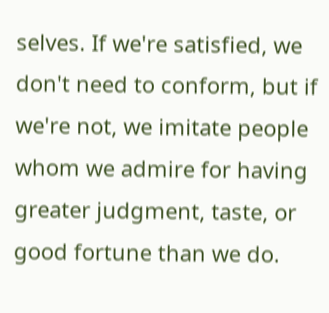selves. If we're satisfied, we don't need to conform, but if we're not, we imitate people whom we admire for having greater judgment, taste, or good fortune than we do.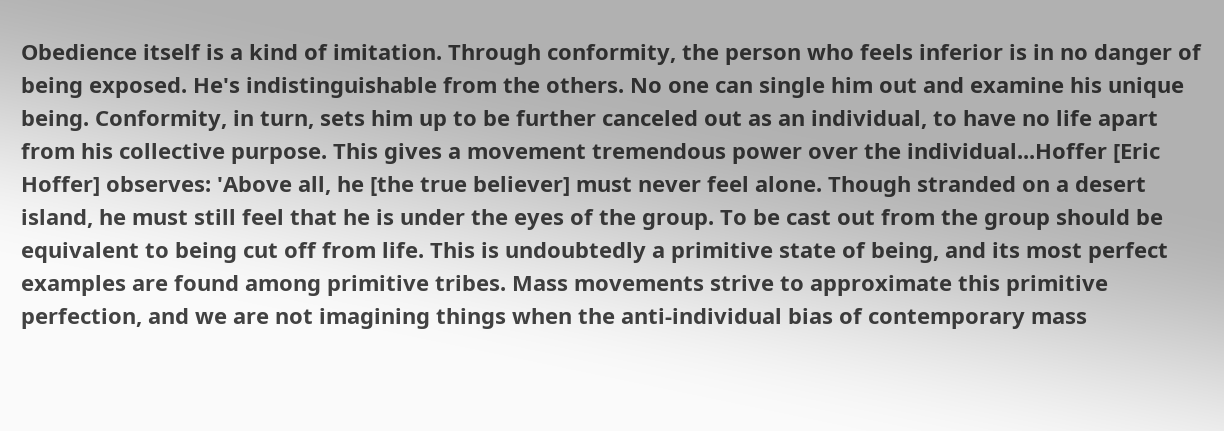Obedience itself is a kind of imitation. Through conformity, the person who feels inferior is in no danger of being exposed. He's indistinguishable from the others. No one can single him out and examine his unique being. Conformity, in turn, sets him up to be further canceled out as an individual, to have no life apart from his collective purpose. This gives a movement tremendous power over the individual...Hoffer [Eric Hoffer] observes: 'Above all, he [the true believer] must never feel alone. Though stranded on a desert island, he must still feel that he is under the eyes of the group. To be cast out from the group should be equivalent to being cut off from life. This is undoubtedly a primitive state of being, and its most perfect examples are found among primitive tribes. Mass movements strive to approximate this primitive perfection, and we are not imagining things when the anti-individual bias of contemporary mass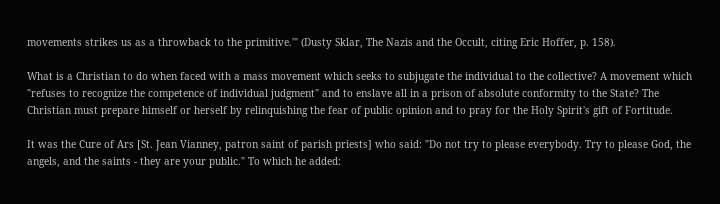movements strikes us as a throwback to the primitive.'" (Dusty Sklar, The Nazis and the Occult, citing Eric Hoffer, p. 158).

What is a Christian to do when faced with a mass movement which seeks to subjugate the individual to the collective? A movement which "refuses to recognize the competence of individual judgment" and to enslave all in a prison of absolute conformity to the State? The Christian must prepare himself or herself by relinquishing the fear of public opinion and to pray for the Holy Spirit's gift of Fortitude.

It was the Cure of Ars [St. Jean Vianney, patron saint of parish priests] who said: "Do not try to please everybody. Try to please God, the angels, and the saints - they are your public." To which he added: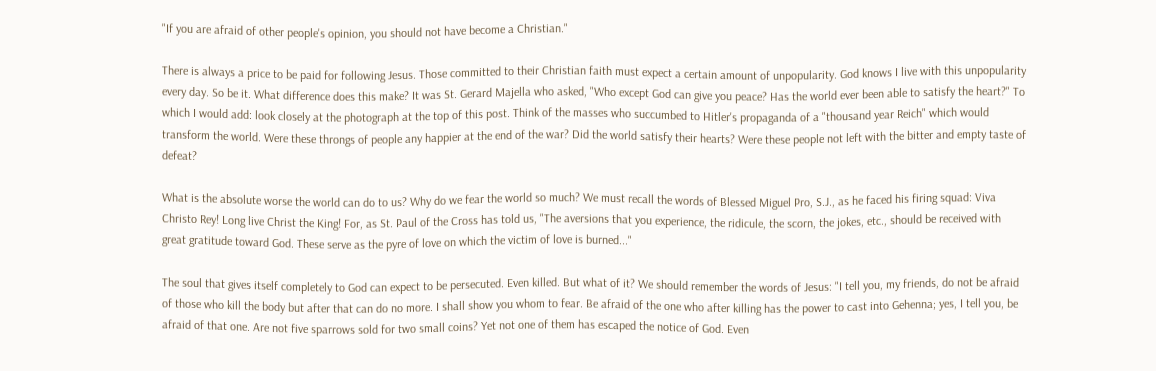"If you are afraid of other people's opinion, you should not have become a Christian."

There is always a price to be paid for following Jesus. Those committed to their Christian faith must expect a certain amount of unpopularity. God knows I live with this unpopularity every day. So be it. What difference does this make? It was St. Gerard Majella who asked, "Who except God can give you peace? Has the world ever been able to satisfy the heart?" To which I would add: look closely at the photograph at the top of this post. Think of the masses who succumbed to Hitler's propaganda of a "thousand year Reich" which would transform the world. Were these throngs of people any happier at the end of the war? Did the world satisfy their hearts? Were these people not left with the bitter and empty taste of defeat?

What is the absolute worse the world can do to us? Why do we fear the world so much? We must recall the words of Blessed Miguel Pro, S.J., as he faced his firing squad: Viva Christo Rey! Long live Christ the King! For, as St. Paul of the Cross has told us, "The aversions that you experience, the ridicule, the scorn, the jokes, etc., should be received with great gratitude toward God. These serve as the pyre of love on which the victim of love is burned..."

The soul that gives itself completely to God can expect to be persecuted. Even killed. But what of it? We should remember the words of Jesus: "I tell you, my friends, do not be afraid of those who kill the body but after that can do no more. I shall show you whom to fear. Be afraid of the one who after killing has the power to cast into Gehenna; yes, I tell you, be afraid of that one. Are not five sparrows sold for two small coins? Yet not one of them has escaped the notice of God. Even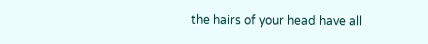the hairs of your head have all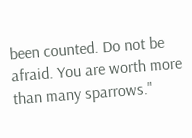been counted. Do not be afraid. You are worth more than many sparrows."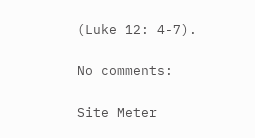(Luke 12: 4-7).

No comments:

Site Meter